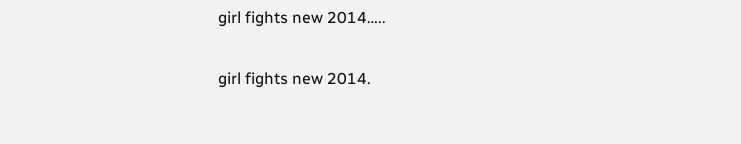girl fights new 2014…..

girl fights new 2014.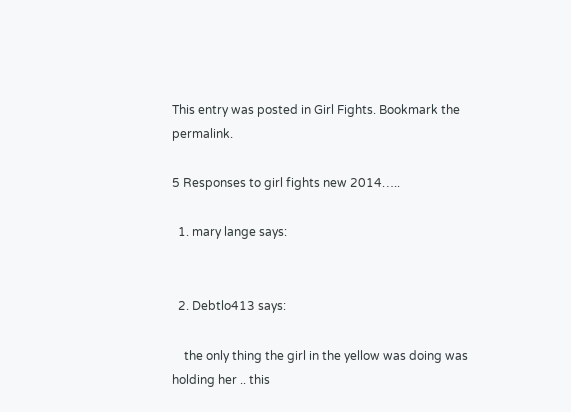This entry was posted in Girl Fights. Bookmark the permalink.

5 Responses to girl fights new 2014…..

  1. mary lange says:


  2. Debtlo413 says:

    the only thing the girl in the yellow was doing was holding her .. this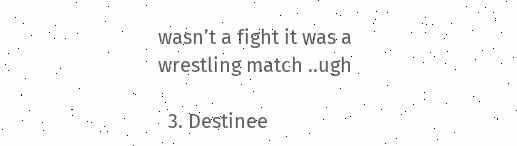wasn’t a fight it was a wrestling match ..ugh

  3. Destinee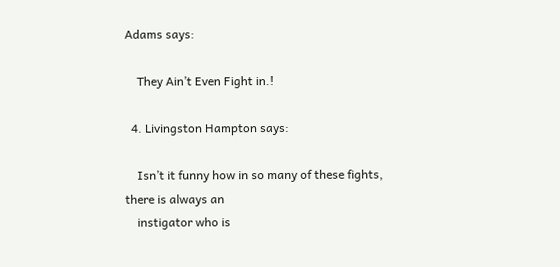Adams says:

    They Ain’t Even Fight in.!

  4. Livingston Hampton says:

    Isn’t it funny how in so many of these fights, there is always an
    instigator who is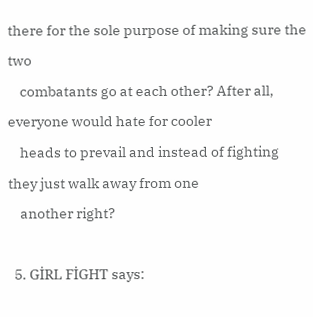there for the sole purpose of making sure the two
    combatants go at each other? After all, everyone would hate for cooler
    heads to prevail and instead of fighting they just walk away from one
    another right?

  5. GİRL FİGHT says: